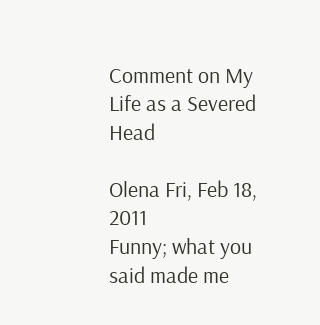Comment on My Life as a Severed Head

Olena Fri, Feb 18, 2011
Funny; what you said made me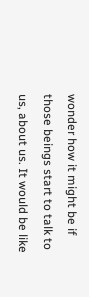wonder how it might be if those beings start to talk to us, about us. It would be like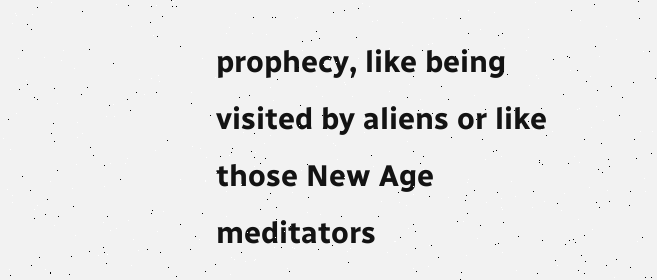prophecy, like being visited by aliens or like those New Age meditators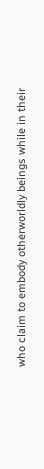who claim to embody otherworldly beings while in their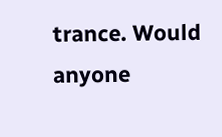trance. Would anyone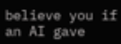believe you if an AI gave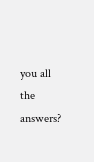you all the answers?